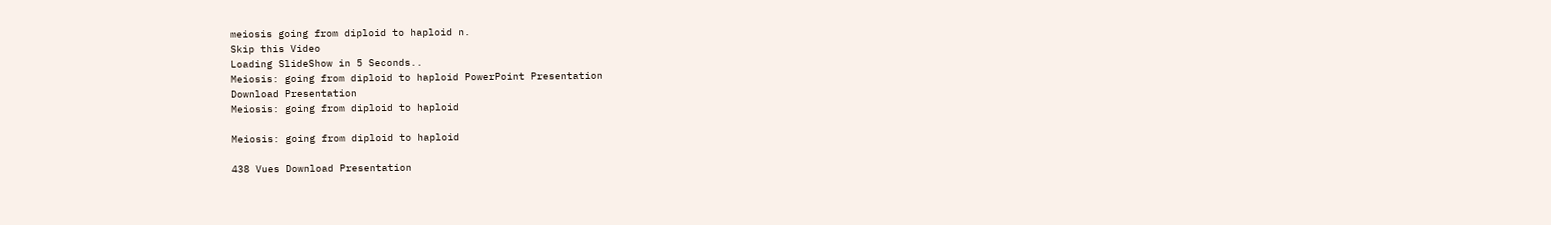meiosis going from diploid to haploid n.
Skip this Video
Loading SlideShow in 5 Seconds..
Meiosis: going from diploid to haploid PowerPoint Presentation
Download Presentation
Meiosis: going from diploid to haploid

Meiosis: going from diploid to haploid

438 Vues Download Presentation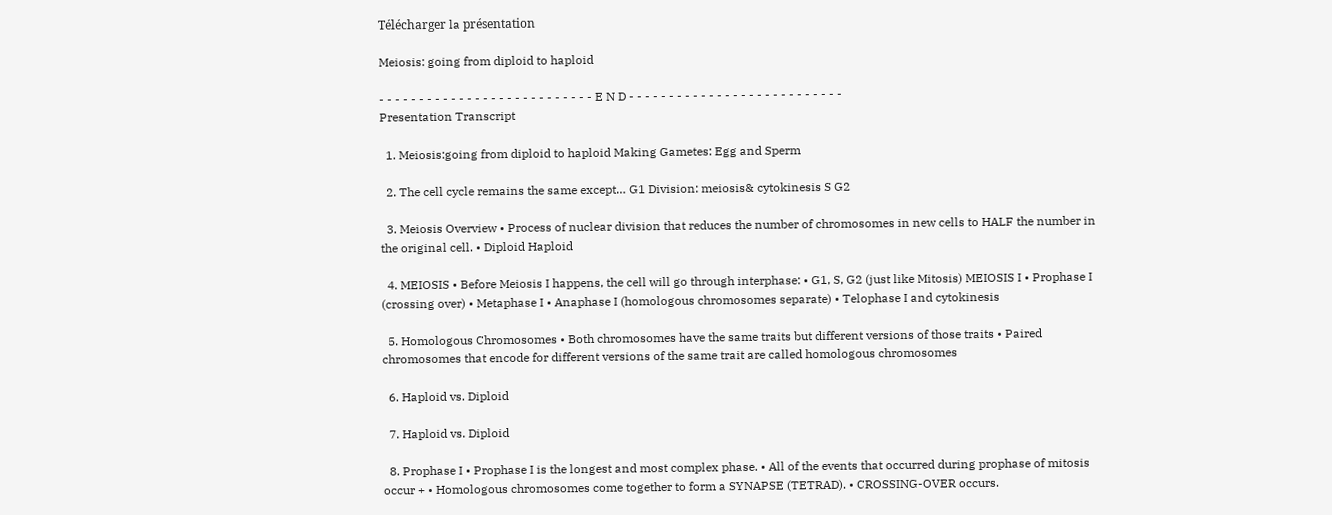Télécharger la présentation

Meiosis: going from diploid to haploid

- - - - - - - - - - - - - - - - - - - - - - - - - - - E N D - - - - - - - - - - - - - - - - - - - - - - - - - - -
Presentation Transcript

  1. Meiosis:going from diploid to haploid Making Gametes: Egg and Sperm

  2. The cell cycle remains the same except… G1 Division: meiosis& cytokinesis S G2

  3. Meiosis Overview • Process of nuclear division that reduces the number of chromosomes in new cells to HALF the number in the original cell. • Diploid Haploid

  4. MEIOSIS • Before Meiosis I happens, the cell will go through interphase: • G1, S, G2 (just like Mitosis) MEIOSIS I • Prophase I (crossing over) • Metaphase I • Anaphase I (homologous chromosomes separate) • Telophase I and cytokinesis

  5. Homologous Chromosomes • Both chromosomes have the same traits but different versions of those traits • Paired chromosomes that encode for different versions of the same trait are called homologous chromosomes

  6. Haploid vs. Diploid

  7. Haploid vs. Diploid

  8. Prophase I • Prophase I is the longest and most complex phase. • All of the events that occurred during prophase of mitosis occur + • Homologous chromosomes come together to form a SYNAPSE (TETRAD). • CROSSING-OVER occurs.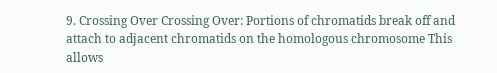9. Crossing Over Crossing Over: Portions of chromatids break off and attach to adjacent chromatids on the homologous chromosome This allows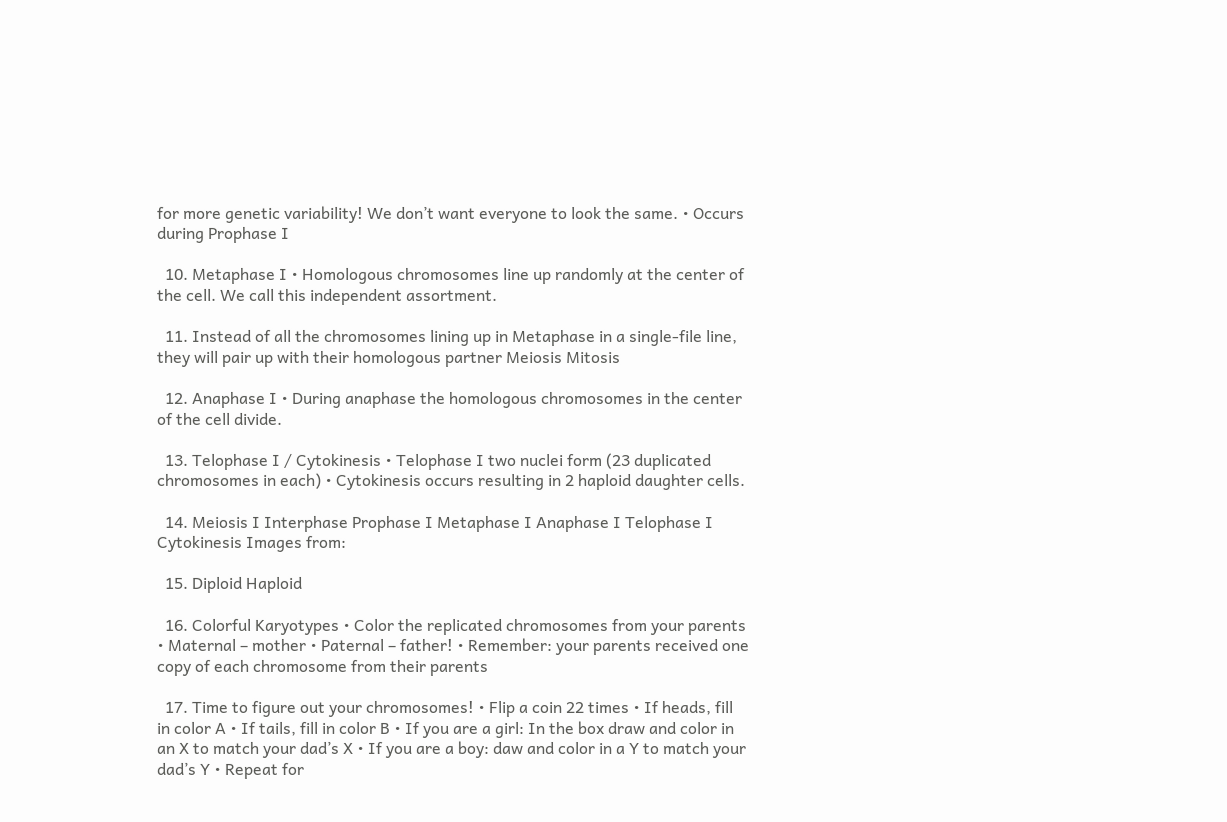for more genetic variability! We don’t want everyone to look the same. • Occurs during Prophase I

  10. Metaphase I • Homologous chromosomes line up randomly at the center of the cell. We call this independent assortment.

  11. Instead of all the chromosomes lining up in Metaphase in a single-file line, they will pair up with their homologous partner Meiosis Mitosis

  12. Anaphase I • During anaphase the homologous chromosomes in the center of the cell divide.

  13. Telophase I / Cytokinesis • Telophase I two nuclei form (23 duplicated chromosomes in each) • Cytokinesis occurs resulting in 2 haploid daughter cells.

  14. Meiosis I Interphase Prophase I Metaphase I Anaphase I Telophase I Cytokinesis Images from:

  15. Diploid Haploid

  16. Colorful Karyotypes • Color the replicated chromosomes from your parents • Maternal – mother • Paternal – father! • Remember: your parents received one copy of each chromosome from their parents

  17. Time to figure out your chromosomes! • Flip a coin 22 times • If heads, fill in color A • If tails, fill in color B • If you are a girl: In the box draw and color in an X to match your dad’s X • If you are a boy: daw and color in a Y to match your dad’s Y • Repeat for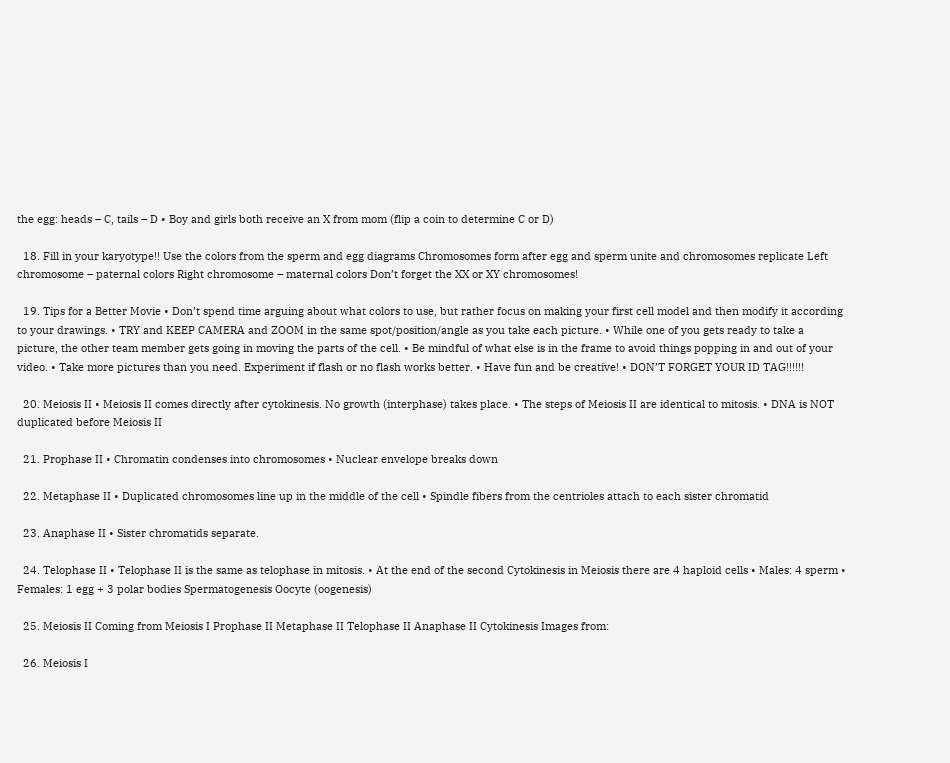the egg: heads – C, tails – D • Boy and girls both receive an X from mom (flip a coin to determine C or D)

  18. Fill in your karyotype!! Use the colors from the sperm and egg diagrams Chromosomes form after egg and sperm unite and chromosomes replicate Left chromosome – paternal colors Right chromosome – maternal colors Don’t forget the XX or XY chromosomes!

  19. Tips for a Better Movie • Don’t spend time arguing about what colors to use, but rather focus on making your first cell model and then modify it according to your drawings. • TRY and KEEP CAMERA and ZOOM in the same spot/position/angle as you take each picture. • While one of you gets ready to take a picture, the other team member gets going in moving the parts of the cell. • Be mindful of what else is in the frame to avoid things popping in and out of your video. • Take more pictures than you need. Experiment if flash or no flash works better. • Have fun and be creative! • DON’T FORGET YOUR ID TAG!!!!!!

  20. Meiosis II • Meiosis II comes directly after cytokinesis. No growth (interphase) takes place. • The steps of Meiosis II are identical to mitosis. • DNA is NOT duplicated before Meiosis II

  21. Prophase II • Chromatin condenses into chromosomes • Nuclear envelope breaks down

  22. Metaphase II • Duplicated chromosomes line up in the middle of the cell • Spindle fibers from the centrioles attach to each sister chromatid

  23. Anaphase II • Sister chromatids separate.

  24. Telophase II • Telophase II is the same as telophase in mitosis. • At the end of the second Cytokinesis in Meiosis there are 4 haploid cells • Males: 4 sperm • Females: 1 egg + 3 polar bodies Spermatogenesis Oocyte (oogenesis)

  25. Meiosis II Coming from Meiosis I Prophase II Metaphase II Telophase II Anaphase II Cytokinesis Images from:

  26. Meiosis I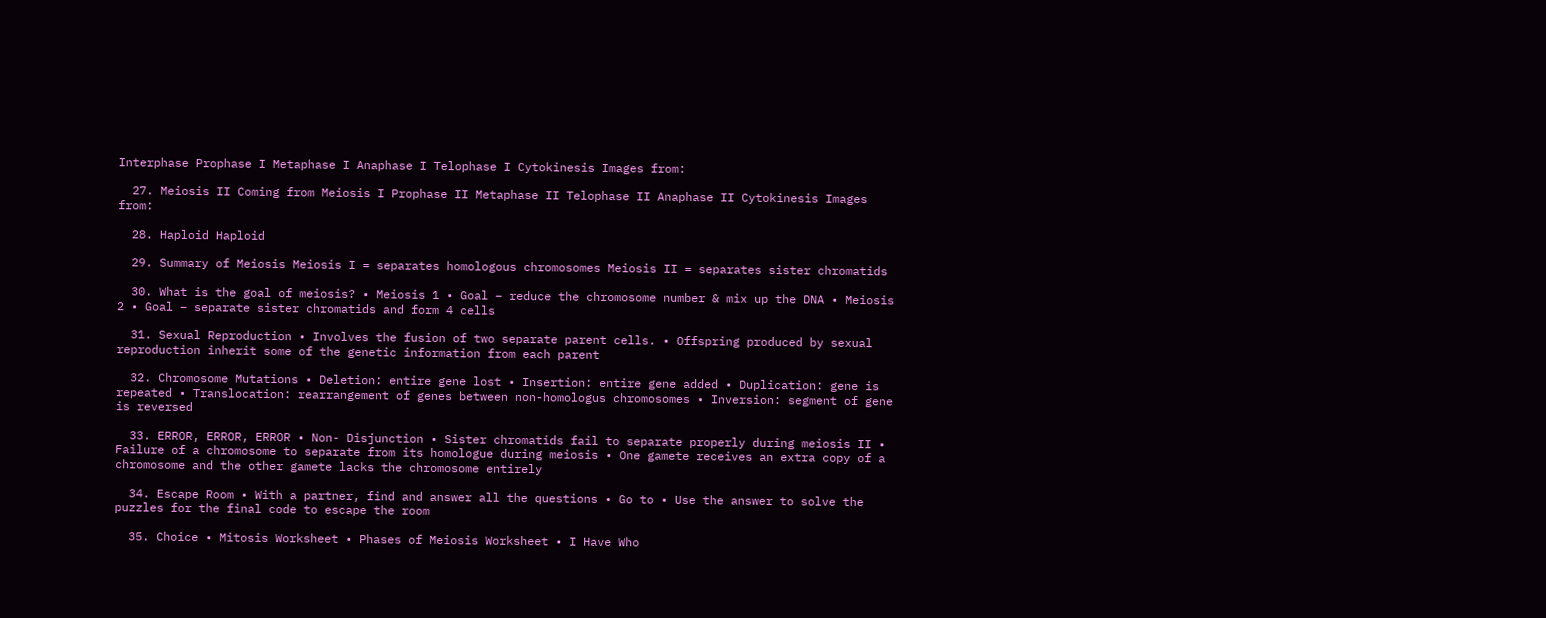Interphase Prophase I Metaphase I Anaphase I Telophase I Cytokinesis Images from:

  27. Meiosis II Coming from Meiosis I Prophase II Metaphase II Telophase II Anaphase II Cytokinesis Images from:

  28. Haploid Haploid

  29. Summary of Meiosis Meiosis I = separates homologous chromosomes Meiosis II = separates sister chromatids

  30. What is the goal of meiosis? • Meiosis 1 • Goal – reduce the chromosome number & mix up the DNA • Meiosis 2 • Goal – separate sister chromatids and form 4 cells

  31. Sexual Reproduction • Involves the fusion of two separate parent cells. • Offspring produced by sexual reproduction inherit some of the genetic information from each parent

  32. Chromosome Mutations • Deletion: entire gene lost • Insertion: entire gene added • Duplication: gene is repeated • Translocation: rearrangement of genes between non-homologus chromosomes • Inversion: segment of gene is reversed

  33. ERROR, ERROR, ERROR • Non- Disjunction • Sister chromatids fail to separate properly during meiosis II • Failure of a chromosome to separate from its homologue during meiosis • One gamete receives an extra copy of a chromosome and the other gamete lacks the chromosome entirely

  34. Escape Room • With a partner, find and answer all the questions • Go to • Use the answer to solve the puzzles for the final code to escape the room

  35. Choice • Mitosis Worksheet • Phases of Meiosis Worksheet • I Have Who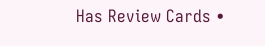Has Review Cards •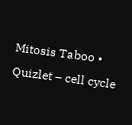Mitosis Taboo • Quizlet – cell cycle